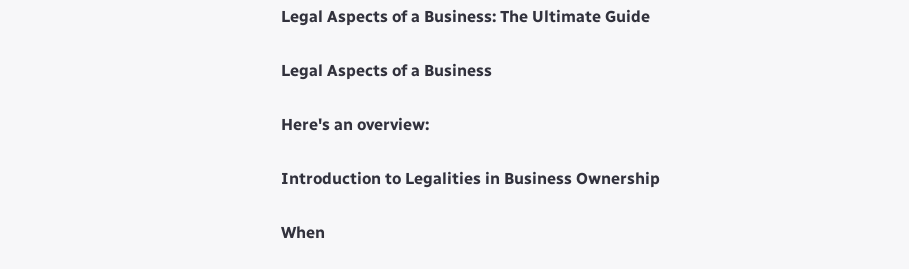Legal Aspects of a Business: The Ultimate Guide

Legal Aspects of a Business

Here's an overview:

Introduction to Legalities in Business Ownership

When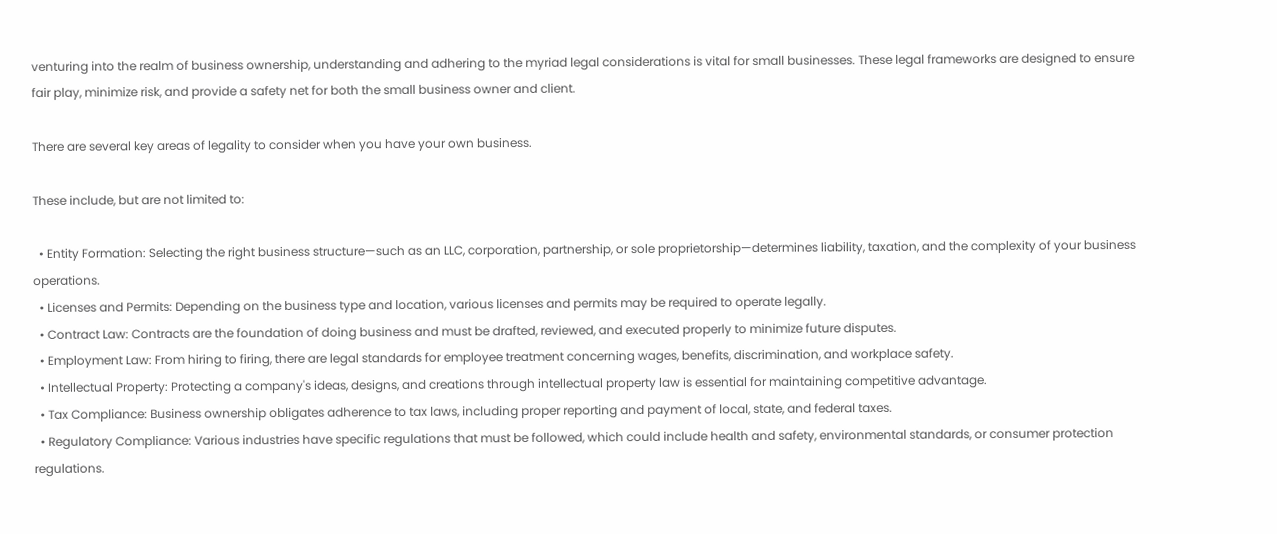venturing into the realm of business ownership, understanding and adhering to the myriad legal considerations is vital for small businesses. These legal frameworks are designed to ensure fair play, minimize risk, and provide a safety net for both the small business owner and client.

There are several key areas of legality to consider when you have your own business.

These include, but are not limited to:

  • Entity Formation: Selecting the right business structure—such as an LLC, corporation, partnership, or sole proprietorship—determines liability, taxation, and the complexity of your business operations.
  • Licenses and Permits: Depending on the business type and location, various licenses and permits may be required to operate legally.
  • Contract Law: Contracts are the foundation of doing business and must be drafted, reviewed, and executed properly to minimize future disputes.
  • Employment Law: From hiring to firing, there are legal standards for employee treatment concerning wages, benefits, discrimination, and workplace safety.
  • Intellectual Property: Protecting a company's ideas, designs, and creations through intellectual property law is essential for maintaining competitive advantage.
  • Tax Compliance: Business ownership obligates adherence to tax laws, including proper reporting and payment of local, state, and federal taxes.
  • Regulatory Compliance: Various industries have specific regulations that must be followed, which could include health and safety, environmental standards, or consumer protection regulations.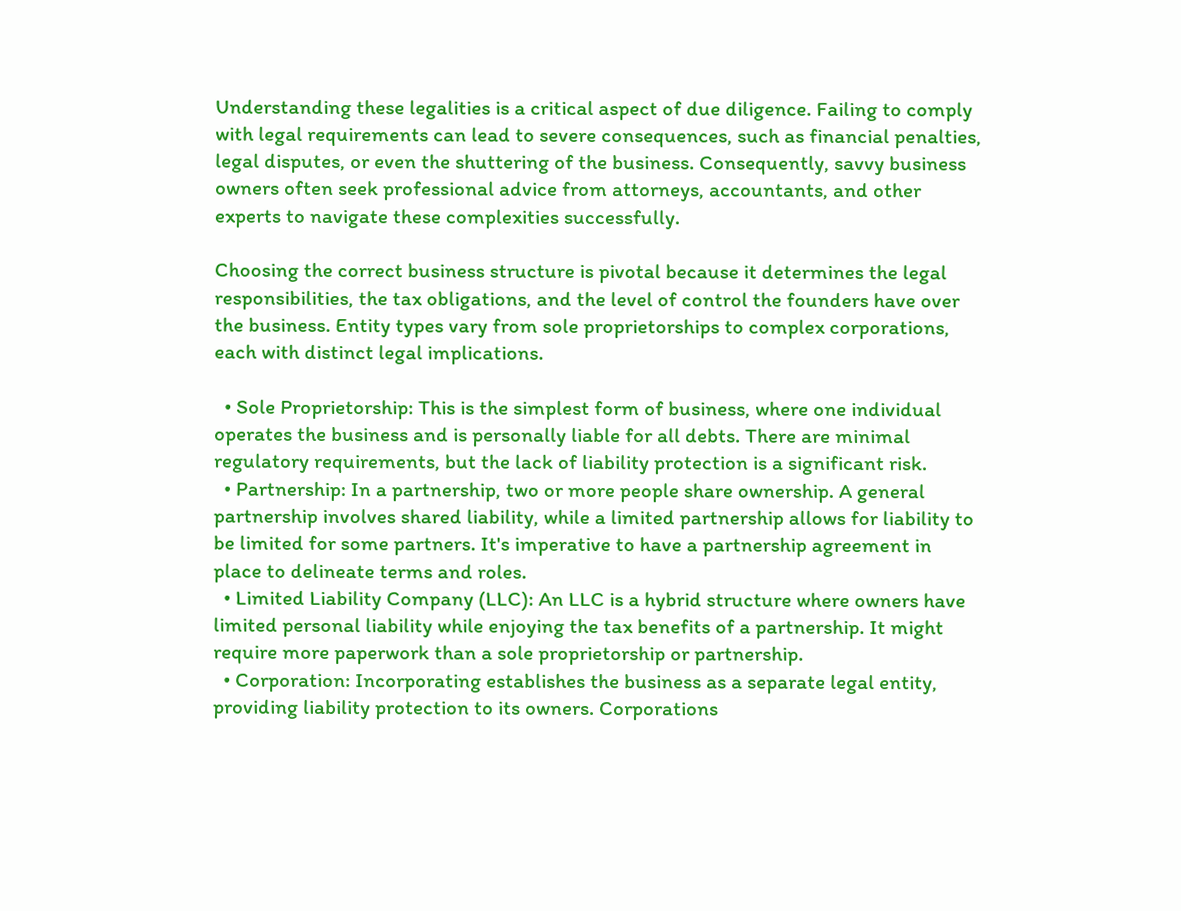Understanding these legalities is a critical aspect of due diligence. Failing to comply with legal requirements can lead to severe consequences, such as financial penalties, legal disputes, or even the shuttering of the business. Consequently, savvy business owners often seek professional advice from attorneys, accountants, and other experts to navigate these complexities successfully.

Choosing the correct business structure is pivotal because it determines the legal responsibilities, the tax obligations, and the level of control the founders have over the business. Entity types vary from sole proprietorships to complex corporations, each with distinct legal implications.

  • Sole Proprietorship: This is the simplest form of business, where one individual operates the business and is personally liable for all debts. There are minimal regulatory requirements, but the lack of liability protection is a significant risk.
  • Partnership: In a partnership, two or more people share ownership. A general partnership involves shared liability, while a limited partnership allows for liability to be limited for some partners. It's imperative to have a partnership agreement in place to delineate terms and roles.
  • Limited Liability Company (LLC): An LLC is a hybrid structure where owners have limited personal liability while enjoying the tax benefits of a partnership. It might require more paperwork than a sole proprietorship or partnership.
  • Corporation: Incorporating establishes the business as a separate legal entity, providing liability protection to its owners. Corporations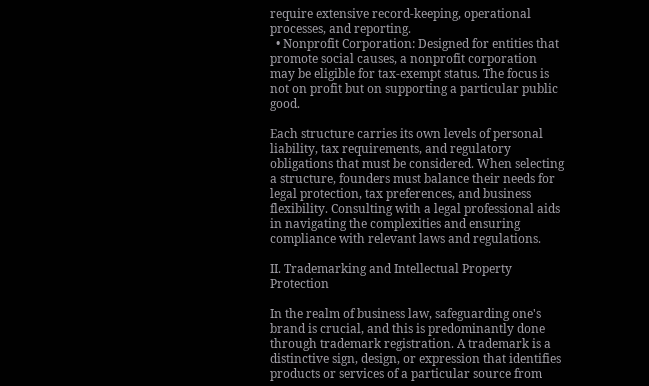require extensive record-keeping, operational processes, and reporting.
  • Nonprofit Corporation: Designed for entities that promote social causes, a nonprofit corporation may be eligible for tax-exempt status. The focus is not on profit but on supporting a particular public good.

Each structure carries its own levels of personal liability, tax requirements, and regulatory obligations that must be considered. When selecting a structure, founders must balance their needs for legal protection, tax preferences, and business flexibility. Consulting with a legal professional aids in navigating the complexities and ensuring compliance with relevant laws and regulations.

II. Trademarking and Intellectual Property Protection

In the realm of business law, safeguarding one's brand is crucial, and this is predominantly done through trademark registration. A trademark is a distinctive sign, design, or expression that identifies products or services of a particular source from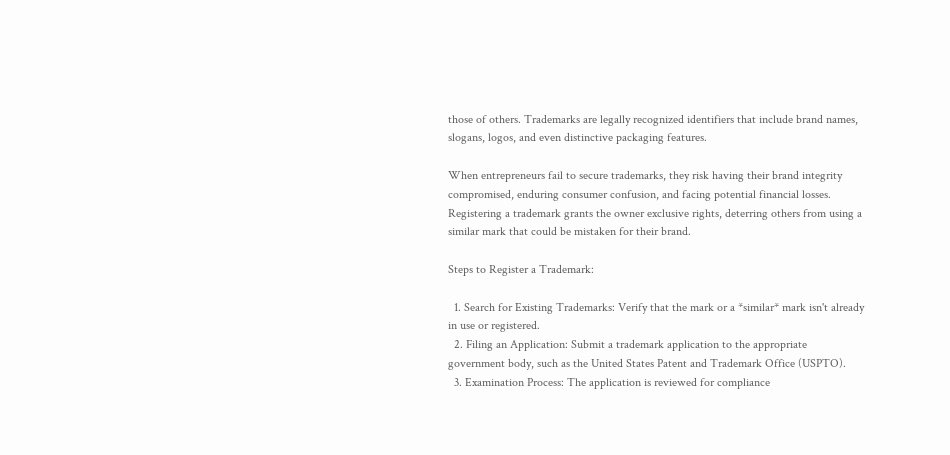those of others. Trademarks are legally recognized identifiers that include brand names, slogans, logos, and even distinctive packaging features.

When entrepreneurs fail to secure trademarks, they risk having their brand integrity compromised, enduring consumer confusion, and facing potential financial losses. Registering a trademark grants the owner exclusive rights, deterring others from using a similar mark that could be mistaken for their brand.

Steps to Register a Trademark:

  1. Search for Existing Trademarks: Verify that the mark or a *similar* mark isn't already in use or registered.
  2. Filing an Application: Submit a trademark application to the appropriate government body, such as the United States Patent and Trademark Office (USPTO).
  3. Examination Process: The application is reviewed for compliance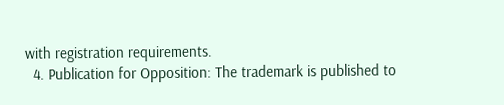with registration requirements.
  4. Publication for Opposition: The trademark is published to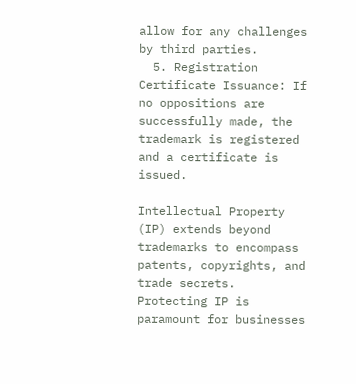allow for any challenges by third parties.
  5. Registration Certificate Issuance: If no oppositions are successfully made, the trademark is registered and a certificate is issued.

Intellectual Property (IP) extends beyond trademarks to encompass patents, copyrights, and trade secrets. Protecting IP is paramount for businesses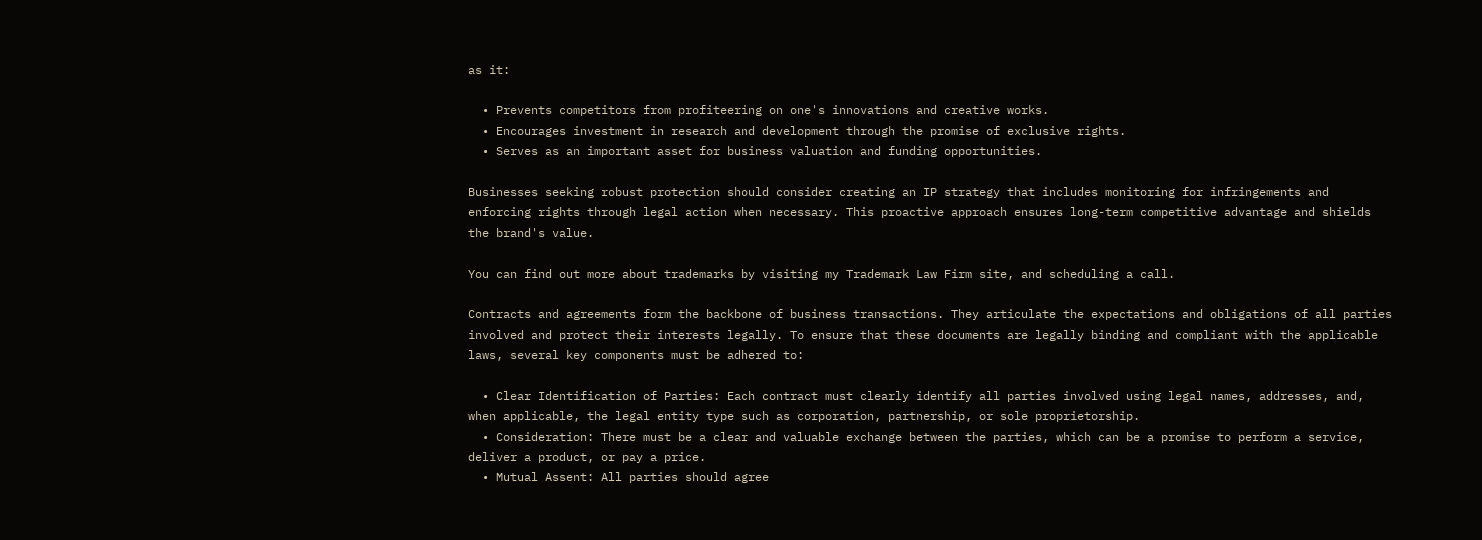as it:

  • Prevents competitors from profiteering on one's innovations and creative works.
  • Encourages investment in research and development through the promise of exclusive rights.
  • Serves as an important asset for business valuation and funding opportunities.

Businesses seeking robust protection should consider creating an IP strategy that includes monitoring for infringements and enforcing rights through legal action when necessary. This proactive approach ensures long-term competitive advantage and shields the brand's value.

You can find out more about trademarks by visiting my Trademark Law Firm site, and scheduling a call.

Contracts and agreements form the backbone of business transactions. They articulate the expectations and obligations of all parties involved and protect their interests legally. To ensure that these documents are legally binding and compliant with the applicable laws, several key components must be adhered to:

  • Clear Identification of Parties: Each contract must clearly identify all parties involved using legal names, addresses, and, when applicable, the legal entity type such as corporation, partnership, or sole proprietorship.
  • Consideration: There must be a clear and valuable exchange between the parties, which can be a promise to perform a service, deliver a product, or pay a price.
  • Mutual Assent: All parties should agree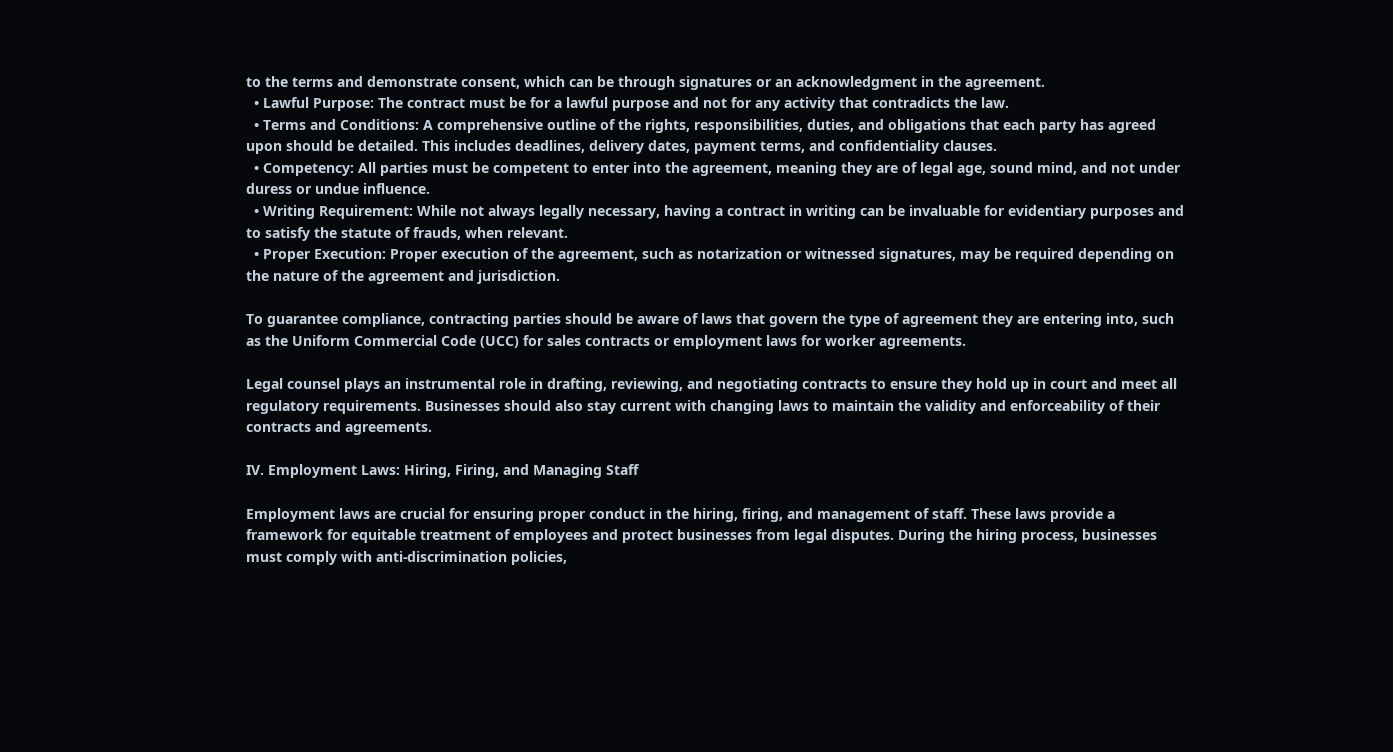to the terms and demonstrate consent, which can be through signatures or an acknowledgment in the agreement.
  • Lawful Purpose: The contract must be for a lawful purpose and not for any activity that contradicts the law.
  • Terms and Conditions: A comprehensive outline of the rights, responsibilities, duties, and obligations that each party has agreed upon should be detailed. This includes deadlines, delivery dates, payment terms, and confidentiality clauses.
  • Competency: All parties must be competent to enter into the agreement, meaning they are of legal age, sound mind, and not under duress or undue influence.
  • Writing Requirement: While not always legally necessary, having a contract in writing can be invaluable for evidentiary purposes and to satisfy the statute of frauds, when relevant.
  • Proper Execution: Proper execution of the agreement, such as notarization or witnessed signatures, may be required depending on the nature of the agreement and jurisdiction.

To guarantee compliance, contracting parties should be aware of laws that govern the type of agreement they are entering into, such as the Uniform Commercial Code (UCC) for sales contracts or employment laws for worker agreements.

Legal counsel plays an instrumental role in drafting, reviewing, and negotiating contracts to ensure they hold up in court and meet all regulatory requirements. Businesses should also stay current with changing laws to maintain the validity and enforceability of their contracts and agreements.

IV. Employment Laws: Hiring, Firing, and Managing Staff

Employment laws are crucial for ensuring proper conduct in the hiring, firing, and management of staff. These laws provide a framework for equitable treatment of employees and protect businesses from legal disputes. During the hiring process, businesses must comply with anti-discrimination policies,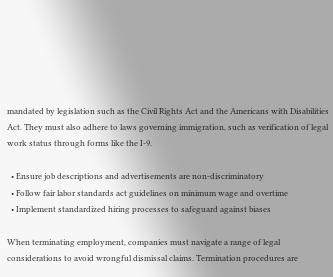mandated by legislation such as the Civil Rights Act and the Americans with Disabilities Act. They must also adhere to laws governing immigration, such as verification of legal work status through forms like the I-9.

  • Ensure job descriptions and advertisements are non-discriminatory
  • Follow fair labor standards act guidelines on minimum wage and overtime
  • Implement standardized hiring processes to safeguard against biases

When terminating employment, companies must navigate a range of legal considerations to avoid wrongful dismissal claims. Termination procedures are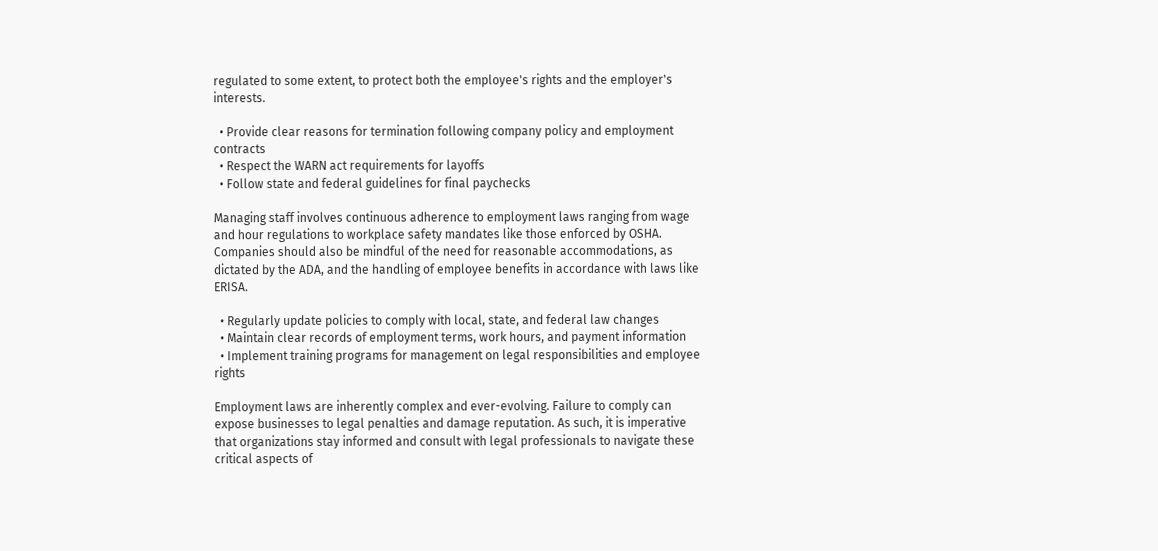regulated to some extent, to protect both the employee's rights and the employer's interests.

  • Provide clear reasons for termination following company policy and employment contracts
  • Respect the WARN act requirements for layoffs
  • Follow state and federal guidelines for final paychecks

Managing staff involves continuous adherence to employment laws ranging from wage and hour regulations to workplace safety mandates like those enforced by OSHA. Companies should also be mindful of the need for reasonable accommodations, as dictated by the ADA, and the handling of employee benefits in accordance with laws like ERISA.

  • Regularly update policies to comply with local, state, and federal law changes
  • Maintain clear records of employment terms, work hours, and payment information
  • Implement training programs for management on legal responsibilities and employee rights

Employment laws are inherently complex and ever-evolving. Failure to comply can expose businesses to legal penalties and damage reputation. As such, it is imperative that organizations stay informed and consult with legal professionals to navigate these critical aspects of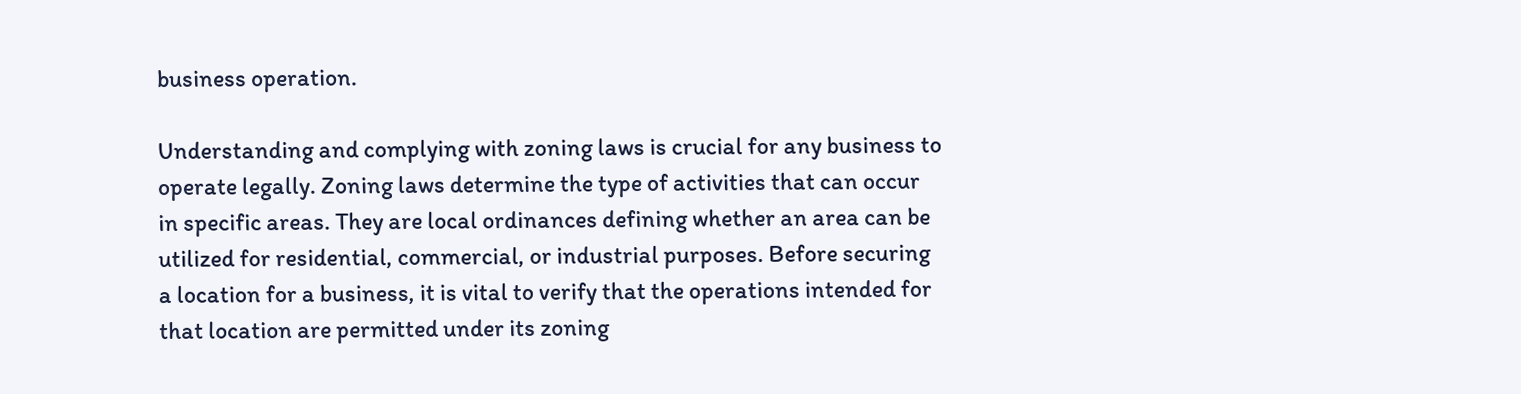business operation.

Understanding and complying with zoning laws is crucial for any business to operate legally. Zoning laws determine the type of activities that can occur in specific areas. They are local ordinances defining whether an area can be utilized for residential, commercial, or industrial purposes. Before securing a location for a business, it is vital to verify that the operations intended for that location are permitted under its zoning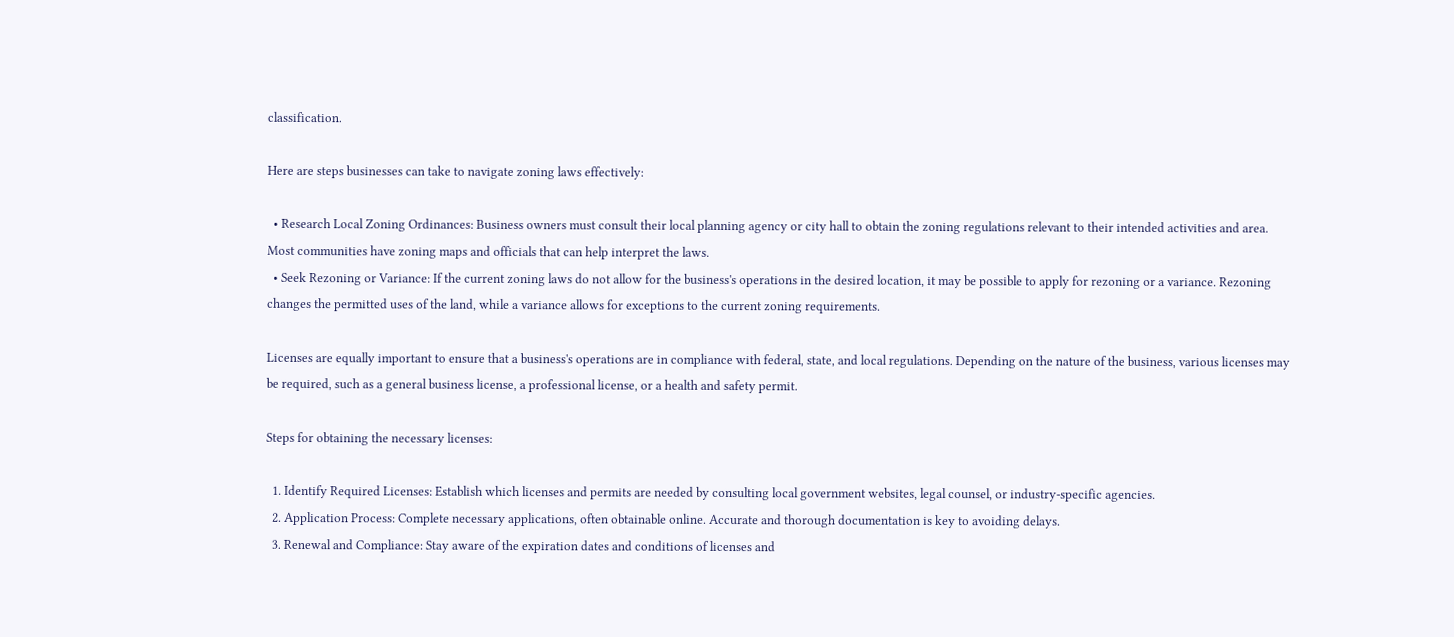classification.

Here are steps businesses can take to navigate zoning laws effectively:

  • Research Local Zoning Ordinances: Business owners must consult their local planning agency or city hall to obtain the zoning regulations relevant to their intended activities and area. Most communities have zoning maps and officials that can help interpret the laws.
  • Seek Rezoning or Variance: If the current zoning laws do not allow for the business's operations in the desired location, it may be possible to apply for rezoning or a variance. Rezoning changes the permitted uses of the land, while a variance allows for exceptions to the current zoning requirements.

Licenses are equally important to ensure that a business's operations are in compliance with federal, state, and local regulations. Depending on the nature of the business, various licenses may be required, such as a general business license, a professional license, or a health and safety permit.

Steps for obtaining the necessary licenses:

  1. Identify Required Licenses: Establish which licenses and permits are needed by consulting local government websites, legal counsel, or industry-specific agencies.
  2. Application Process: Complete necessary applications, often obtainable online. Accurate and thorough documentation is key to avoiding delays.
  3. Renewal and Compliance: Stay aware of the expiration dates and conditions of licenses and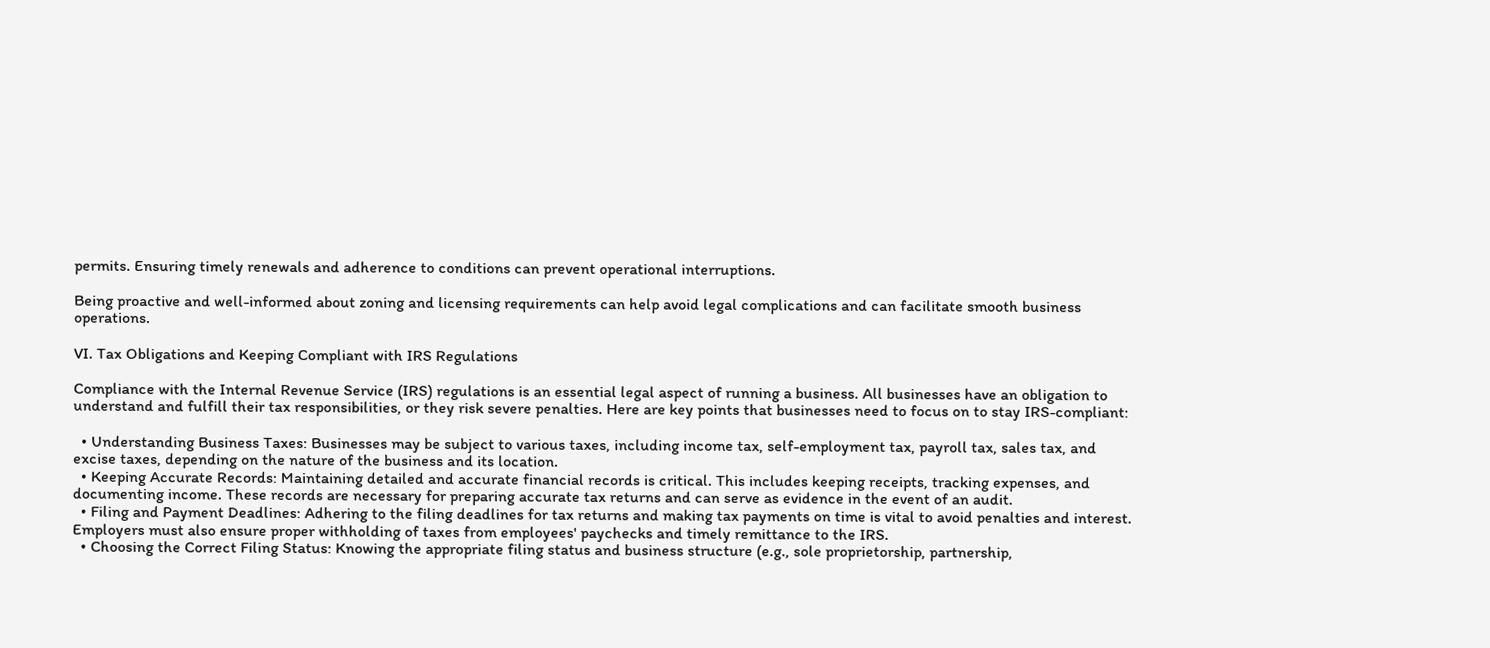permits. Ensuring timely renewals and adherence to conditions can prevent operational interruptions.

Being proactive and well-informed about zoning and licensing requirements can help avoid legal complications and can facilitate smooth business operations.

VI. Tax Obligations and Keeping Compliant with IRS Regulations

Compliance with the Internal Revenue Service (IRS) regulations is an essential legal aspect of running a business. All businesses have an obligation to understand and fulfill their tax responsibilities, or they risk severe penalties. Here are key points that businesses need to focus on to stay IRS-compliant:

  • Understanding Business Taxes: Businesses may be subject to various taxes, including income tax, self-employment tax, payroll tax, sales tax, and excise taxes, depending on the nature of the business and its location.
  • Keeping Accurate Records: Maintaining detailed and accurate financial records is critical. This includes keeping receipts, tracking expenses, and documenting income. These records are necessary for preparing accurate tax returns and can serve as evidence in the event of an audit.
  • Filing and Payment Deadlines: Adhering to the filing deadlines for tax returns and making tax payments on time is vital to avoid penalties and interest. Employers must also ensure proper withholding of taxes from employees' paychecks and timely remittance to the IRS.
  • Choosing the Correct Filing Status: Knowing the appropriate filing status and business structure (e.g., sole proprietorship, partnership,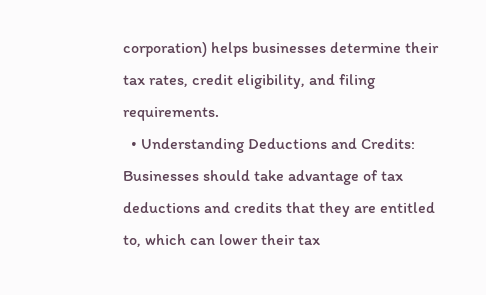corporation) helps businesses determine their tax rates, credit eligibility, and filing requirements.
  • Understanding Deductions and Credits: Businesses should take advantage of tax deductions and credits that they are entitled to, which can lower their tax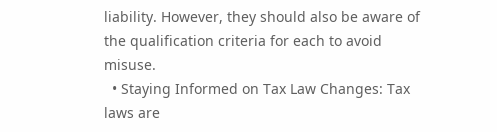liability. However, they should also be aware of the qualification criteria for each to avoid misuse.
  • Staying Informed on Tax Law Changes: Tax laws are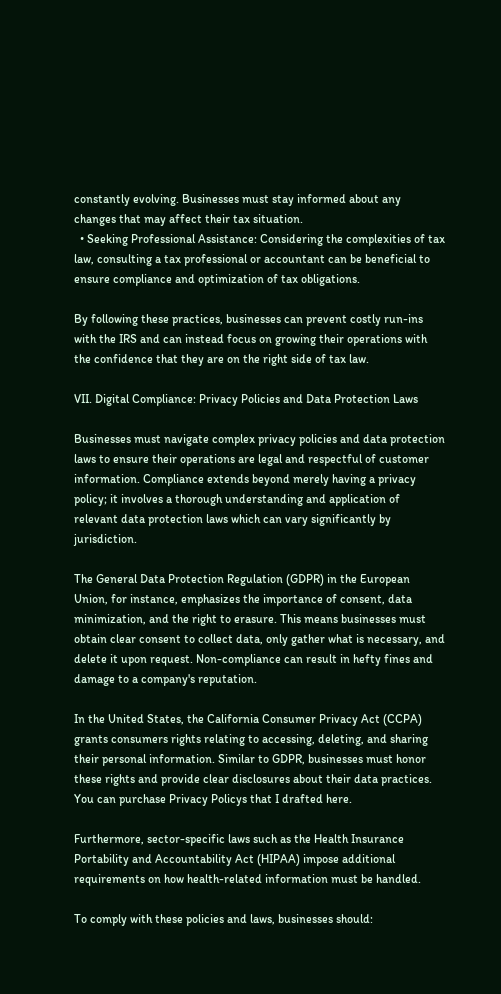constantly evolving. Businesses must stay informed about any changes that may affect their tax situation.
  • Seeking Professional Assistance: Considering the complexities of tax law, consulting a tax professional or accountant can be beneficial to ensure compliance and optimization of tax obligations.

By following these practices, businesses can prevent costly run-ins with the IRS and can instead focus on growing their operations with the confidence that they are on the right side of tax law.

VII. Digital Compliance: Privacy Policies and Data Protection Laws

Businesses must navigate complex privacy policies and data protection laws to ensure their operations are legal and respectful of customer information. Compliance extends beyond merely having a privacy policy; it involves a thorough understanding and application of relevant data protection laws which can vary significantly by jurisdiction.

The General Data Protection Regulation (GDPR) in the European Union, for instance, emphasizes the importance of consent, data minimization, and the right to erasure. This means businesses must obtain clear consent to collect data, only gather what is necessary, and delete it upon request. Non-compliance can result in hefty fines and damage to a company's reputation.

In the United States, the California Consumer Privacy Act (CCPA) grants consumers rights relating to accessing, deleting, and sharing their personal information. Similar to GDPR, businesses must honor these rights and provide clear disclosures about their data practices. You can purchase Privacy Policys that I drafted here.

Furthermore, sector-specific laws such as the Health Insurance Portability and Accountability Act (HIPAA) impose additional requirements on how health-related information must be handled.

To comply with these policies and laws, businesses should: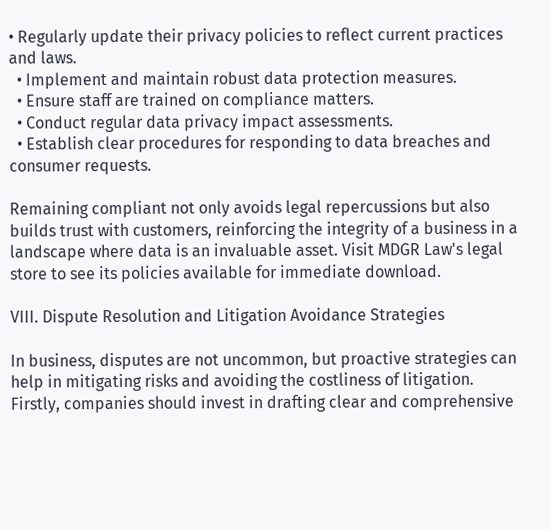• Regularly update their privacy policies to reflect current practices and laws.
  • Implement and maintain robust data protection measures.
  • Ensure staff are trained on compliance matters.
  • Conduct regular data privacy impact assessments.
  • Establish clear procedures for responding to data breaches and consumer requests.

Remaining compliant not only avoids legal repercussions but also builds trust with customers, reinforcing the integrity of a business in a landscape where data is an invaluable asset. Visit MDGR Law's legal store to see its policies available for immediate download.

VIII. Dispute Resolution and Litigation Avoidance Strategies

In business, disputes are not uncommon, but proactive strategies can help in mitigating risks and avoiding the costliness of litigation. Firstly, companies should invest in drafting clear and comprehensive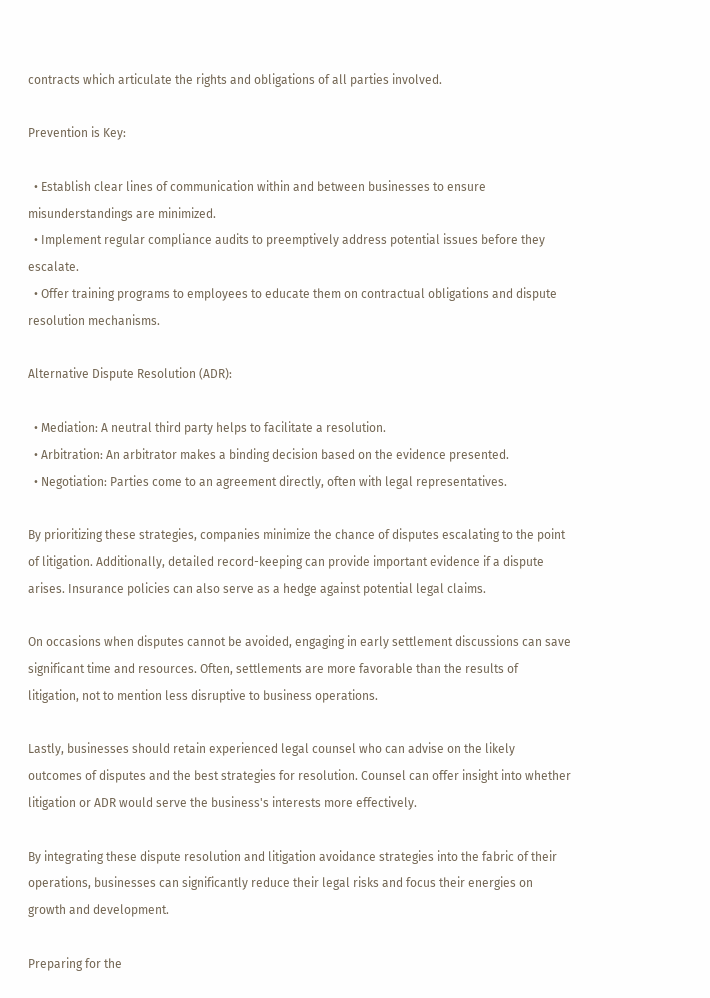contracts which articulate the rights and obligations of all parties involved.

Prevention is Key:

  • Establish clear lines of communication within and between businesses to ensure misunderstandings are minimized.
  • Implement regular compliance audits to preemptively address potential issues before they escalate.
  • Offer training programs to employees to educate them on contractual obligations and dispute resolution mechanisms.

Alternative Dispute Resolution (ADR):

  • Mediation: A neutral third party helps to facilitate a resolution.
  • Arbitration: An arbitrator makes a binding decision based on the evidence presented.
  • Negotiation: Parties come to an agreement directly, often with legal representatives.

By prioritizing these strategies, companies minimize the chance of disputes escalating to the point of litigation. Additionally, detailed record-keeping can provide important evidence if a dispute arises. Insurance policies can also serve as a hedge against potential legal claims.

On occasions when disputes cannot be avoided, engaging in early settlement discussions can save significant time and resources. Often, settlements are more favorable than the results of litigation, not to mention less disruptive to business operations.

Lastly, businesses should retain experienced legal counsel who can advise on the likely outcomes of disputes and the best strategies for resolution. Counsel can offer insight into whether litigation or ADR would serve the business's interests more effectively.

By integrating these dispute resolution and litigation avoidance strategies into the fabric of their operations, businesses can significantly reduce their legal risks and focus their energies on growth and development.

Preparing for the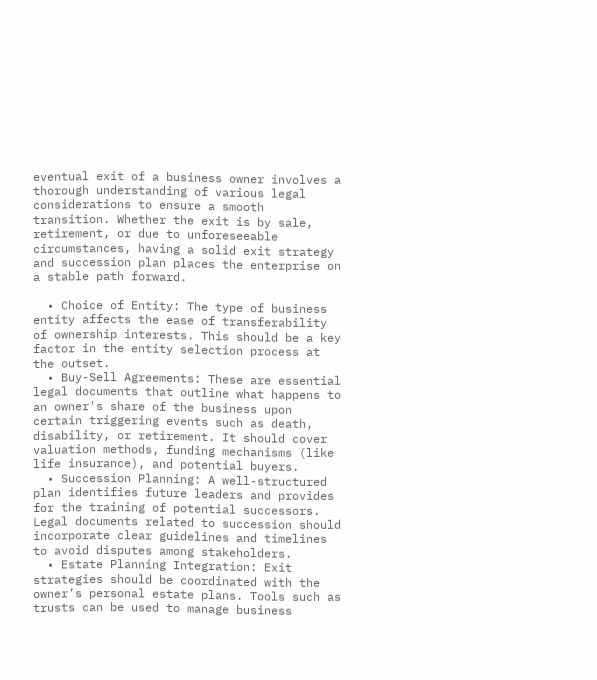eventual exit of a business owner involves a thorough understanding of various legal considerations to ensure a smooth transition. Whether the exit is by sale, retirement, or due to unforeseeable circumstances, having a solid exit strategy and succession plan places the enterprise on a stable path forward.

  • Choice of Entity: The type of business entity affects the ease of transferability of ownership interests. This should be a key factor in the entity selection process at the outset.
  • Buy-Sell Agreements: These are essential legal documents that outline what happens to an owner's share of the business upon certain triggering events such as death, disability, or retirement. It should cover valuation methods, funding mechanisms (like life insurance), and potential buyers.
  • Succession Planning: A well-structured plan identifies future leaders and provides for the training of potential successors. Legal documents related to succession should incorporate clear guidelines and timelines to avoid disputes among stakeholders.
  • Estate Planning Integration: Exit strategies should be coordinated with the owner’s personal estate plans. Tools such as trusts can be used to manage business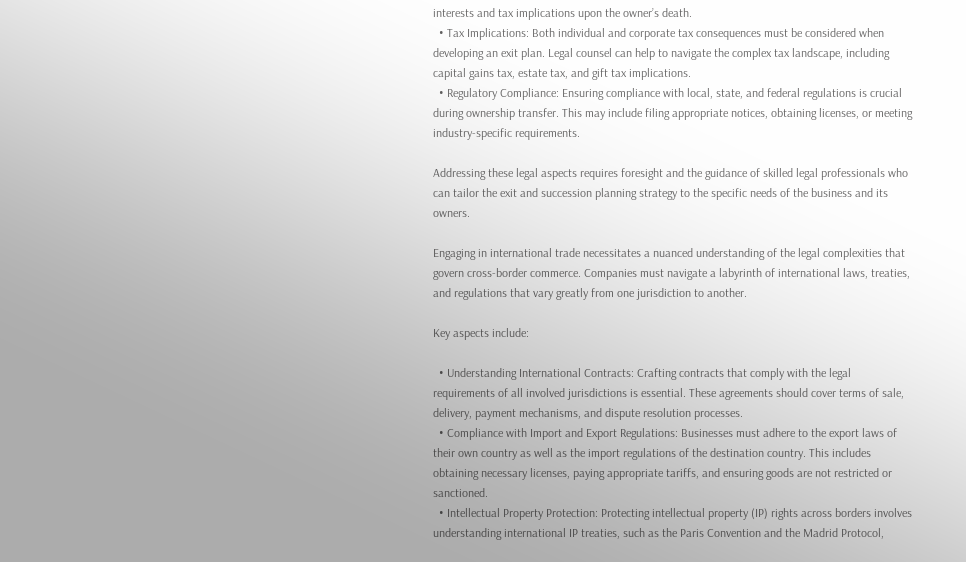interests and tax implications upon the owner’s death.
  • Tax Implications: Both individual and corporate tax consequences must be considered when developing an exit plan. Legal counsel can help to navigate the complex tax landscape, including capital gains tax, estate tax, and gift tax implications.
  • Regulatory Compliance: Ensuring compliance with local, state, and federal regulations is crucial during ownership transfer. This may include filing appropriate notices, obtaining licenses, or meeting industry-specific requirements.

Addressing these legal aspects requires foresight and the guidance of skilled legal professionals who can tailor the exit and succession planning strategy to the specific needs of the business and its owners.

Engaging in international trade necessitates a nuanced understanding of the legal complexities that govern cross-border commerce. Companies must navigate a labyrinth of international laws, treaties, and regulations that vary greatly from one jurisdiction to another.

Key aspects include:

  • Understanding International Contracts: Crafting contracts that comply with the legal requirements of all involved jurisdictions is essential. These agreements should cover terms of sale, delivery, payment mechanisms, and dispute resolution processes.
  • Compliance with Import and Export Regulations: Businesses must adhere to the export laws of their own country as well as the import regulations of the destination country. This includes obtaining necessary licenses, paying appropriate tariffs, and ensuring goods are not restricted or sanctioned.
  • Intellectual Property Protection: Protecting intellectual property (IP) rights across borders involves understanding international IP treaties, such as the Paris Convention and the Madrid Protocol,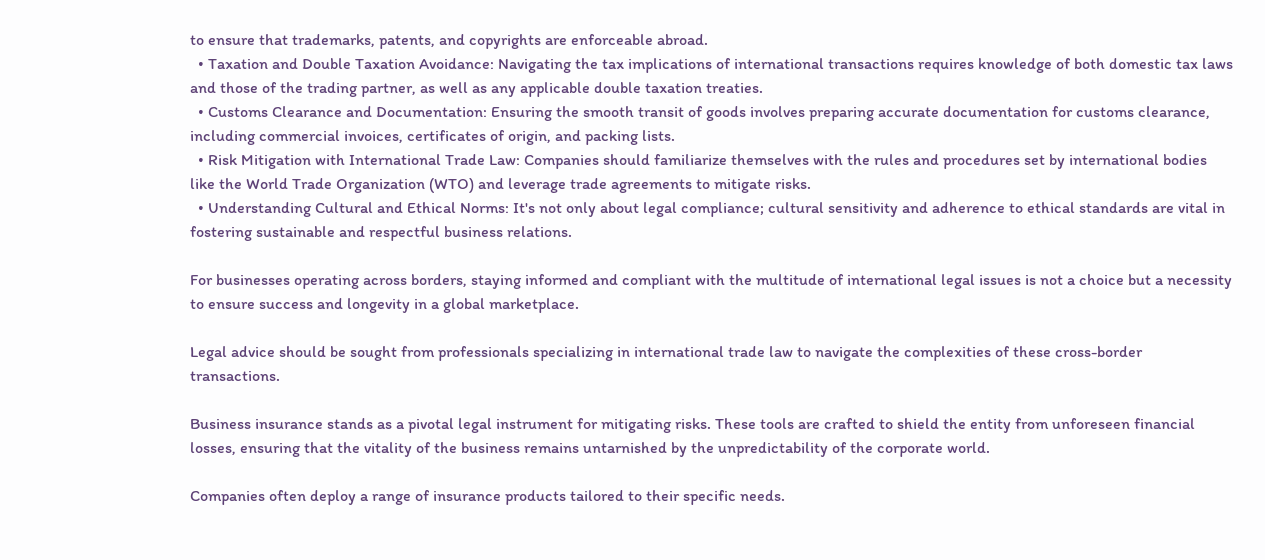to ensure that trademarks, patents, and copyrights are enforceable abroad.
  • Taxation and Double Taxation Avoidance: Navigating the tax implications of international transactions requires knowledge of both domestic tax laws and those of the trading partner, as well as any applicable double taxation treaties.
  • Customs Clearance and Documentation: Ensuring the smooth transit of goods involves preparing accurate documentation for customs clearance, including commercial invoices, certificates of origin, and packing lists.
  • Risk Mitigation with International Trade Law: Companies should familiarize themselves with the rules and procedures set by international bodies like the World Trade Organization (WTO) and leverage trade agreements to mitigate risks.
  • Understanding Cultural and Ethical Norms: It's not only about legal compliance; cultural sensitivity and adherence to ethical standards are vital in fostering sustainable and respectful business relations.

For businesses operating across borders, staying informed and compliant with the multitude of international legal issues is not a choice but a necessity to ensure success and longevity in a global marketplace.

Legal advice should be sought from professionals specializing in international trade law to navigate the complexities of these cross-border transactions.

Business insurance stands as a pivotal legal instrument for mitigating risks. These tools are crafted to shield the entity from unforeseen financial losses, ensuring that the vitality of the business remains untarnished by the unpredictability of the corporate world.

Companies often deploy a range of insurance products tailored to their specific needs.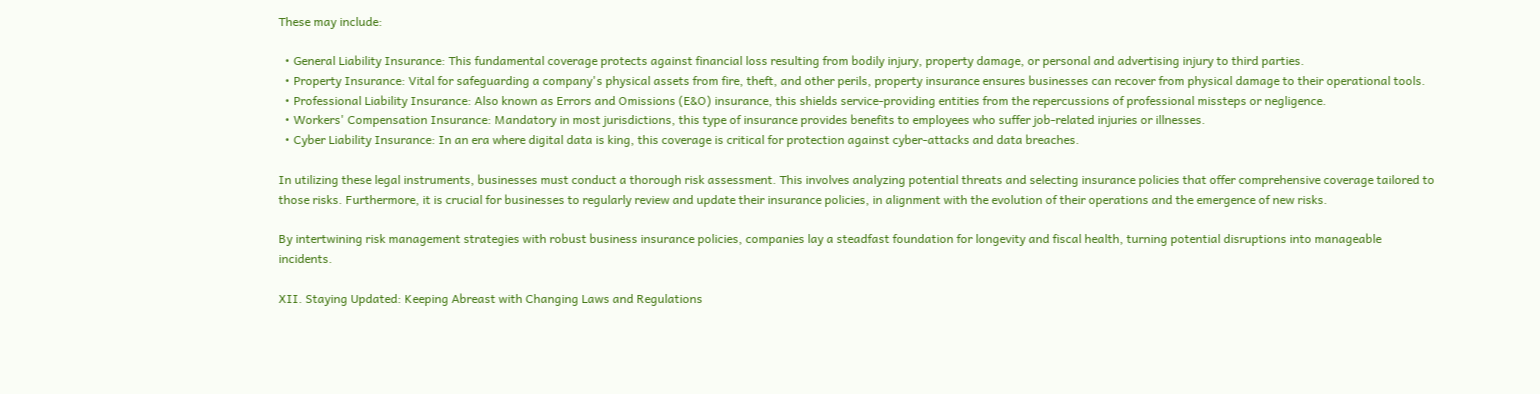These may include:

  • General Liability Insurance: This fundamental coverage protects against financial loss resulting from bodily injury, property damage, or personal and advertising injury to third parties.
  • Property Insurance: Vital for safeguarding a company's physical assets from fire, theft, and other perils, property insurance ensures businesses can recover from physical damage to their operational tools.
  • Professional Liability Insurance: Also known as Errors and Omissions (E&O) insurance, this shields service-providing entities from the repercussions of professional missteps or negligence.
  • Workers' Compensation Insurance: Mandatory in most jurisdictions, this type of insurance provides benefits to employees who suffer job-related injuries or illnesses.
  • Cyber Liability Insurance: In an era where digital data is king, this coverage is critical for protection against cyber-attacks and data breaches.

In utilizing these legal instruments, businesses must conduct a thorough risk assessment. This involves analyzing potential threats and selecting insurance policies that offer comprehensive coverage tailored to those risks. Furthermore, it is crucial for businesses to regularly review and update their insurance policies, in alignment with the evolution of their operations and the emergence of new risks.

By intertwining risk management strategies with robust business insurance policies, companies lay a steadfast foundation for longevity and fiscal health, turning potential disruptions into manageable incidents.

XII. Staying Updated: Keeping Abreast with Changing Laws and Regulations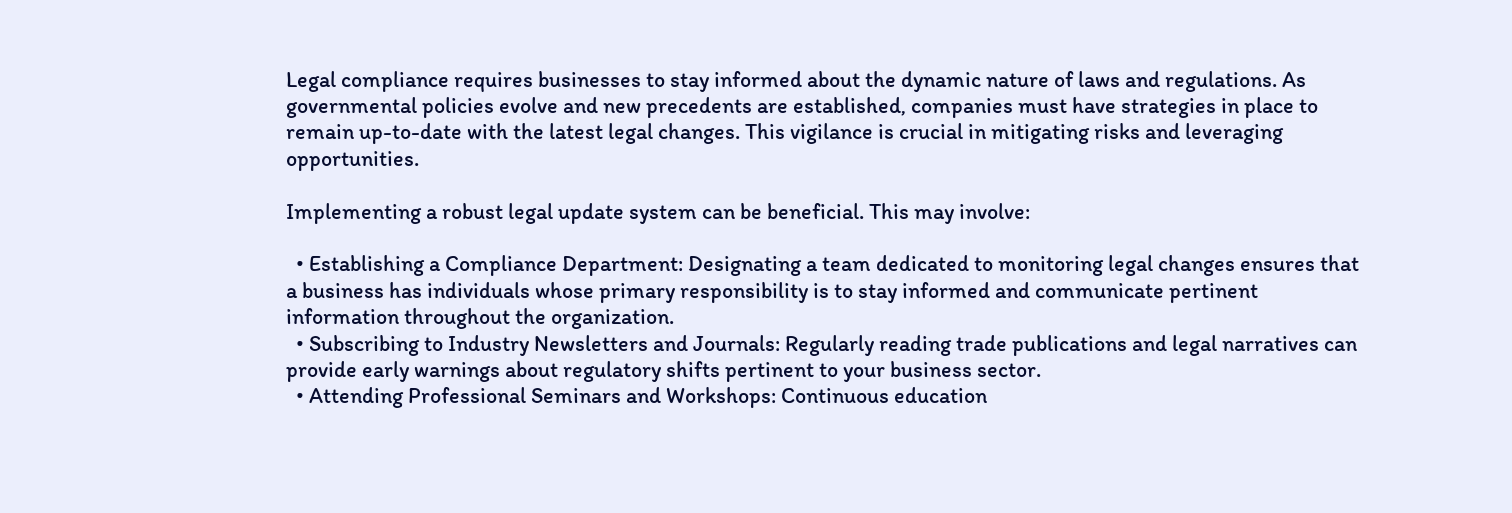Legal compliance requires businesses to stay informed about the dynamic nature of laws and regulations. As governmental policies evolve and new precedents are established, companies must have strategies in place to remain up-to-date with the latest legal changes. This vigilance is crucial in mitigating risks and leveraging opportunities.

Implementing a robust legal update system can be beneficial. This may involve:

  • Establishing a Compliance Department: Designating a team dedicated to monitoring legal changes ensures that a business has individuals whose primary responsibility is to stay informed and communicate pertinent information throughout the organization.
  • Subscribing to Industry Newsletters and Journals: Regularly reading trade publications and legal narratives can provide early warnings about regulatory shifts pertinent to your business sector.
  • Attending Professional Seminars and Workshops: Continuous education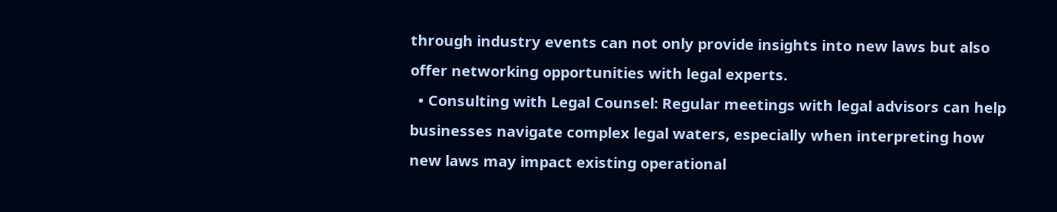through industry events can not only provide insights into new laws but also offer networking opportunities with legal experts.
  • Consulting with Legal Counsel: Regular meetings with legal advisors can help businesses navigate complex legal waters, especially when interpreting how new laws may impact existing operational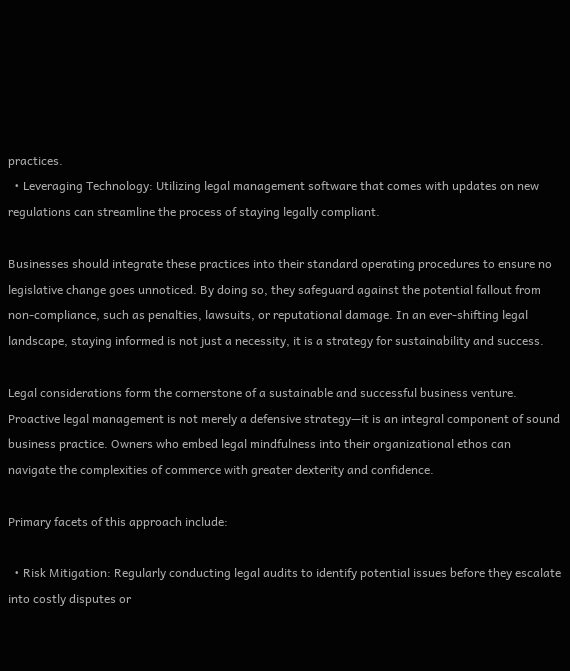practices.
  • Leveraging Technology: Utilizing legal management software that comes with updates on new regulations can streamline the process of staying legally compliant.

Businesses should integrate these practices into their standard operating procedures to ensure no legislative change goes unnoticed. By doing so, they safeguard against the potential fallout from non-compliance, such as penalties, lawsuits, or reputational damage. In an ever-shifting legal landscape, staying informed is not just a necessity, it is a strategy for sustainability and success.

Legal considerations form the cornerstone of a sustainable and successful business venture. Proactive legal management is not merely a defensive strategy—it is an integral component of sound business practice. Owners who embed legal mindfulness into their organizational ethos can navigate the complexities of commerce with greater dexterity and confidence.

Primary facets of this approach include:

  • Risk Mitigation: Regularly conducting legal audits to identify potential issues before they escalate into costly disputes or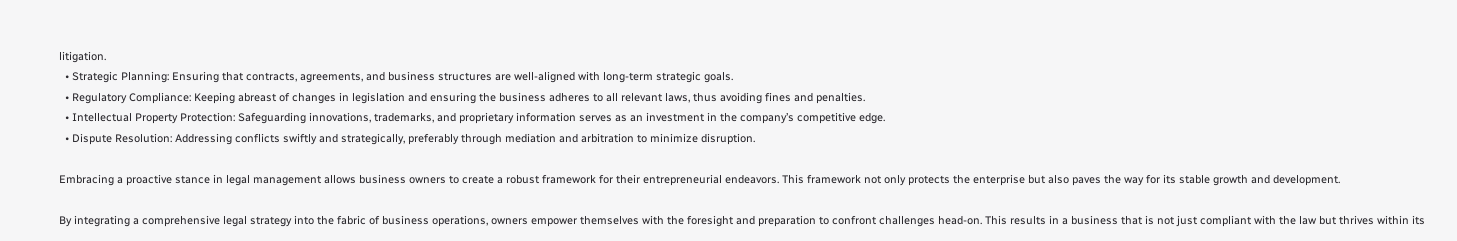litigation.
  • Strategic Planning: Ensuring that contracts, agreements, and business structures are well-aligned with long-term strategic goals.
  • Regulatory Compliance: Keeping abreast of changes in legislation and ensuring the business adheres to all relevant laws, thus avoiding fines and penalties.
  • Intellectual Property Protection: Safeguarding innovations, trademarks, and proprietary information serves as an investment in the company’s competitive edge.
  • Dispute Resolution: Addressing conflicts swiftly and strategically, preferably through mediation and arbitration to minimize disruption.

Embracing a proactive stance in legal management allows business owners to create a robust framework for their entrepreneurial endeavors. This framework not only protects the enterprise but also paves the way for its stable growth and development.

By integrating a comprehensive legal strategy into the fabric of business operations, owners empower themselves with the foresight and preparation to confront challenges head-on. This results in a business that is not just compliant with the law but thrives within its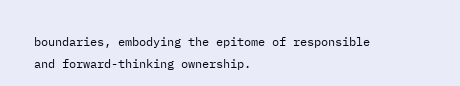boundaries, embodying the epitome of responsible and forward-thinking ownership.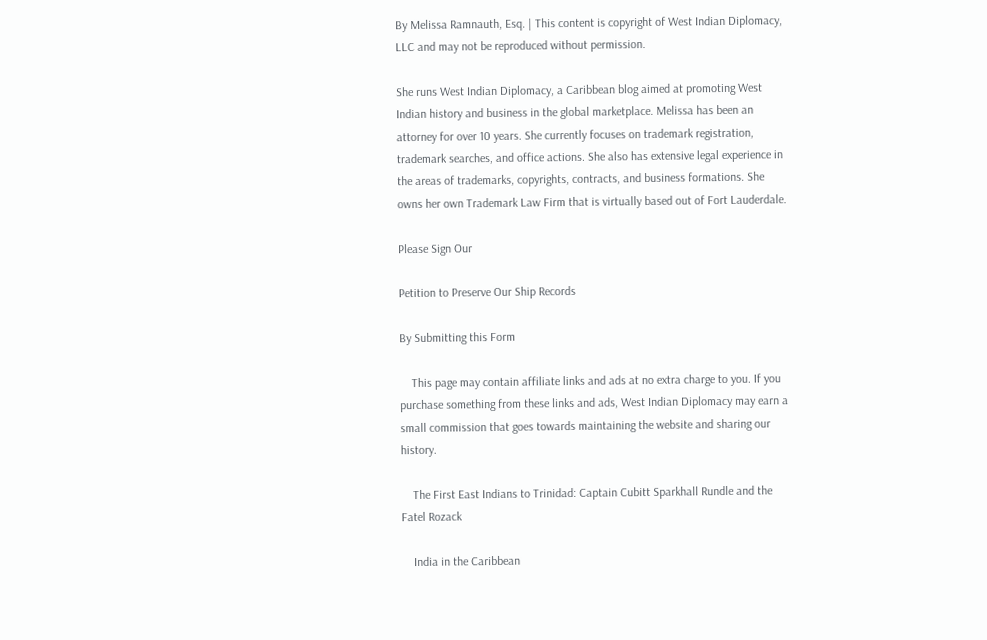By Melissa Ramnauth, Esq. | This content is copyright of West Indian Diplomacy, LLC and may not be reproduced without permission.

She runs West Indian Diplomacy, a Caribbean blog aimed at promoting West Indian history and business in the global marketplace. Melissa has been an attorney for over 10 years. She currently focuses on trademark registration, trademark searches, and office actions. She also has extensive legal experience in the areas of trademarks, copyrights, contracts, and business formations. She owns her own Trademark Law Firm that is virtually based out of Fort Lauderdale.

Please Sign Our

Petition to Preserve Our Ship Records

By Submitting this Form

    This page may contain affiliate links and ads at no extra charge to you. If you purchase something from these links and ads, West Indian Diplomacy may earn a small commission that goes towards maintaining the website and sharing our history.

    The First East Indians to Trinidad: Captain Cubitt Sparkhall Rundle and the Fatel Rozack

    India in the Caribbean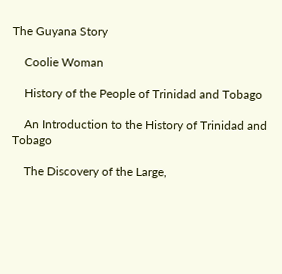The Guyana Story

    Coolie Woman

    History of the People of Trinidad and Tobago

    An Introduction to the History of Trinidad and Tobago

    The Discovery of the Large,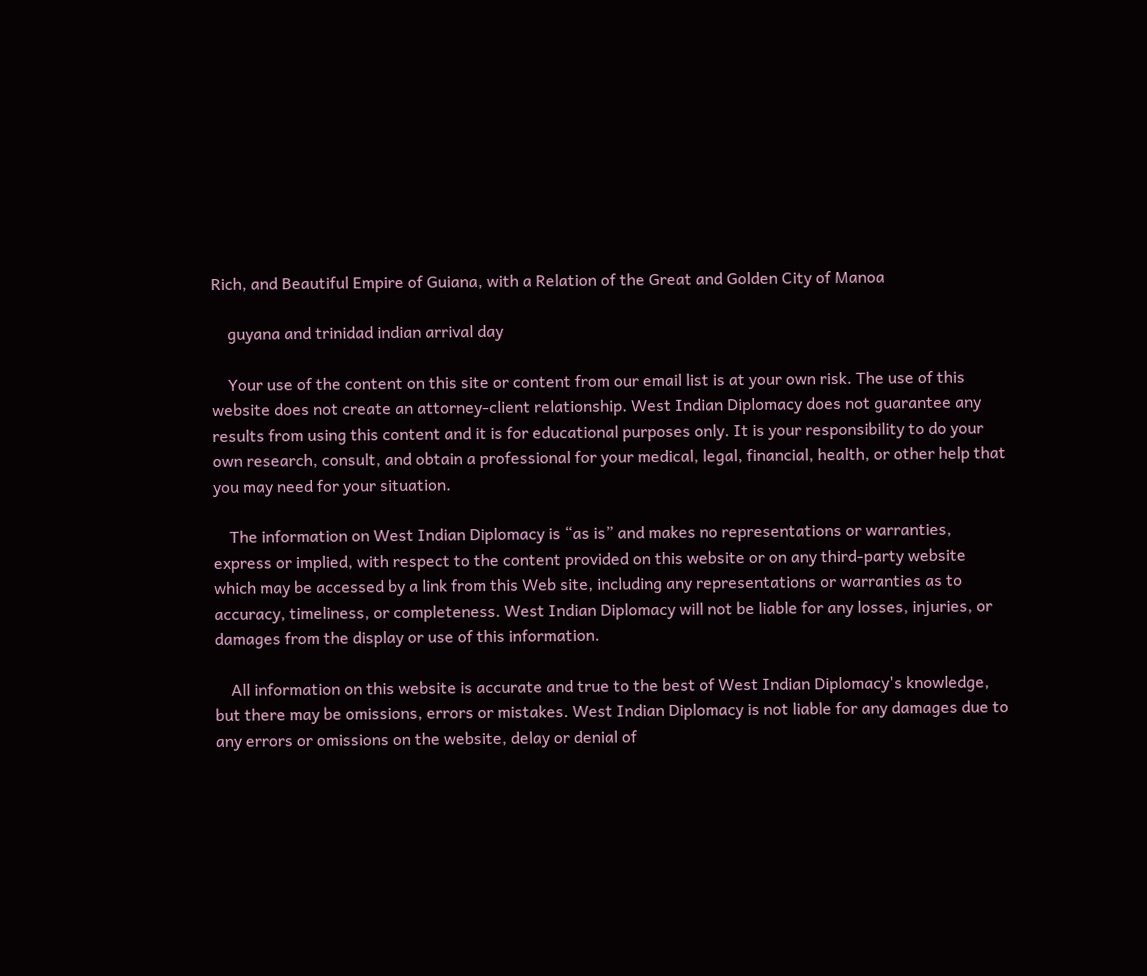Rich, and Beautiful Empire of Guiana, with a Relation of the Great and Golden City of Manoa

    guyana and trinidad indian arrival day

    Your use of the content on this site or content from our email list is at your own risk. The use of this website does not create an attorney-client relationship. West Indian Diplomacy does not guarantee any results from using this content and it is for educational purposes only. It is your responsibility to do your own research, consult, and obtain a professional for your medical, legal, financial, health, or other help that you may need for your situation.

    The information on West Indian Diplomacy is “as is” and makes no representations or warranties, express or implied, with respect to the content provided on this website or on any third-party website which may be accessed by a link from this Web site, including any representations or warranties as to accuracy, timeliness, or completeness. West Indian Diplomacy will not be liable for any losses, injuries, or damages from the display or use of this information.

    All information on this website is accurate and true to the best of West Indian Diplomacy's knowledge, but there may be omissions, errors or mistakes. West Indian Diplomacy is not liable for any damages due to any errors or omissions on the website, delay or denial of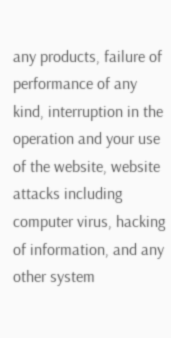any products, failure of performance of any kind, interruption in the operation and your use of the website, website attacks including computer virus, hacking of information, and any other system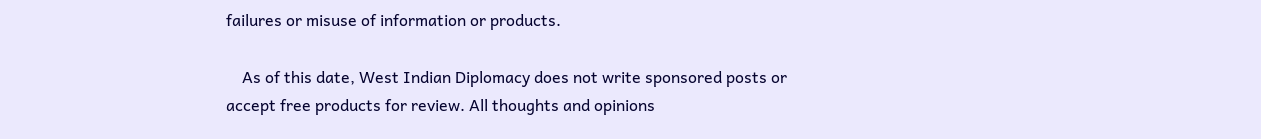failures or misuse of information or products.

    As of this date, West Indian Diplomacy does not write sponsored posts or accept free products for review. All thoughts and opinions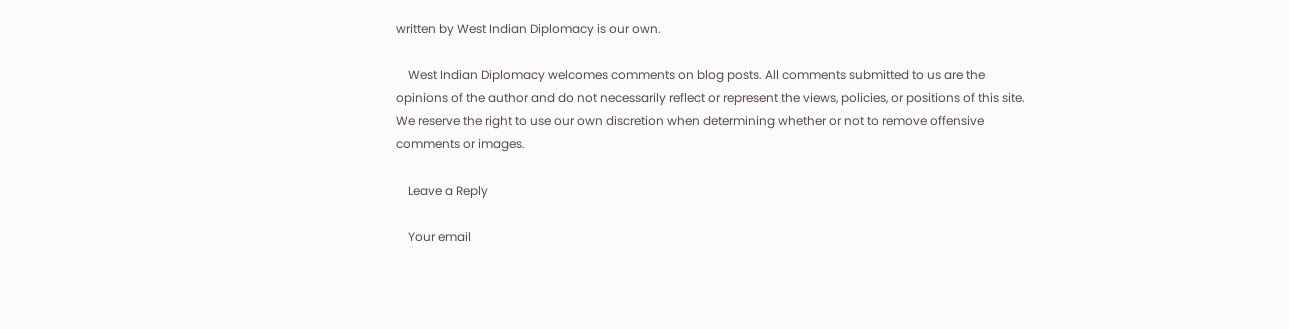written by West Indian Diplomacy is our own.

    West Indian Diplomacy welcomes comments on blog posts. All comments submitted to us are the opinions of the author and do not necessarily reflect or represent the views, policies, or positions of this site. We reserve the right to use our own discretion when determining whether or not to remove offensive comments or images.

    Leave a Reply

    Your email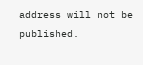address will not be published.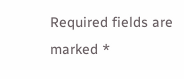Required fields are marked *